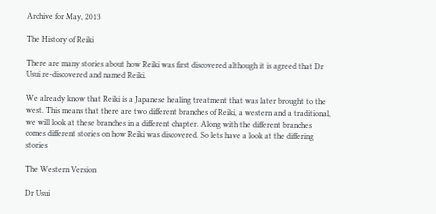Archive for May, 2013

The History of Reiki

There are many stories about how Reiki was first discovered although it is agreed that Dr Usui re-discovered and named Reiki.

We already know that Reiki is a Japanese healing treatment that was later brought to the west. This means that there are two different branches of Reiki, a western and a traditional, we will look at these branches in a different chapter. Along with the different branches comes different stories on how Reiki was discovered. So lets have a look at the differing stories

The Western Version

Dr Usui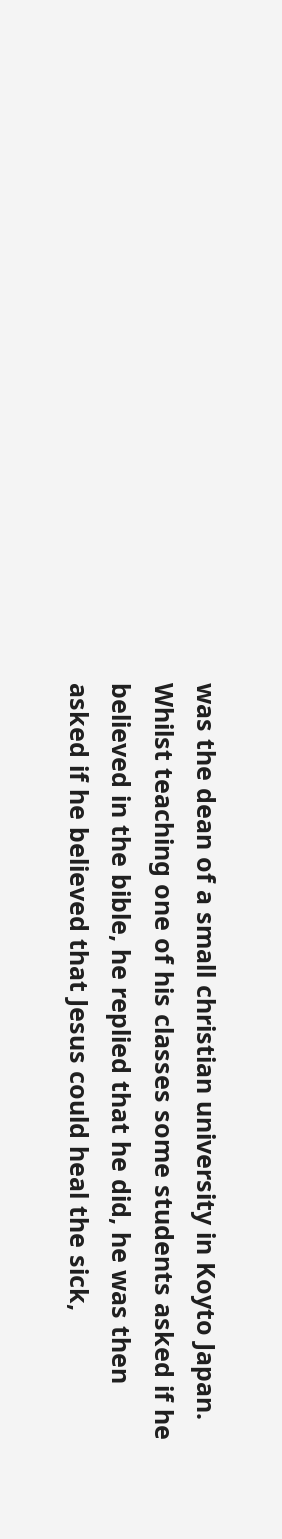was the dean of a small christian university in Koyto Japan. Whilst teaching one of his classes some students asked if he believed in the bible, he replied that he did, he was then asked if he believed that Jesus could heal the sick,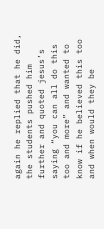again he replied that he did, the students pushed him further and quoted jesus’s saying “you can all do this too and more” and wanted to know if he believed this too and when would they be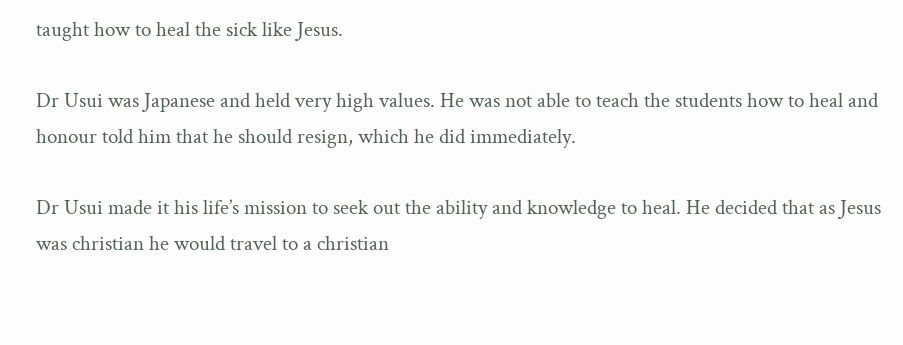taught how to heal the sick like Jesus.

Dr Usui was Japanese and held very high values. He was not able to teach the students how to heal and honour told him that he should resign, which he did immediately.

Dr Usui made it his life’s mission to seek out the ability and knowledge to heal. He decided that as Jesus was christian he would travel to a christian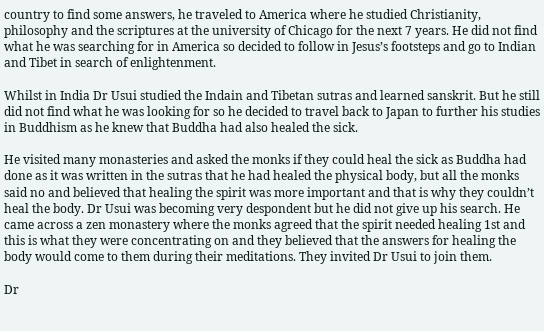country to find some answers, he traveled to America where he studied Christianity, philosophy and the scriptures at the university of Chicago for the next 7 years. He did not find what he was searching for in America so decided to follow in Jesus’s footsteps and go to Indian and Tibet in search of enlightenment.

Whilst in India Dr Usui studied the Indain and Tibetan sutras and learned sanskrit. But he still did not find what he was looking for so he decided to travel back to Japan to further his studies in Buddhism as he knew that Buddha had also healed the sick.

He visited many monasteries and asked the monks if they could heal the sick as Buddha had done as it was written in the sutras that he had healed the physical body, but all the monks said no and believed that healing the spirit was more important and that is why they couldn’t heal the body. Dr Usui was becoming very despondent but he did not give up his search. He came across a zen monastery where the monks agreed that the spirit needed healing 1st and this is what they were concentrating on and they believed that the answers for healing the body would come to them during their meditations. They invited Dr Usui to join them.

Dr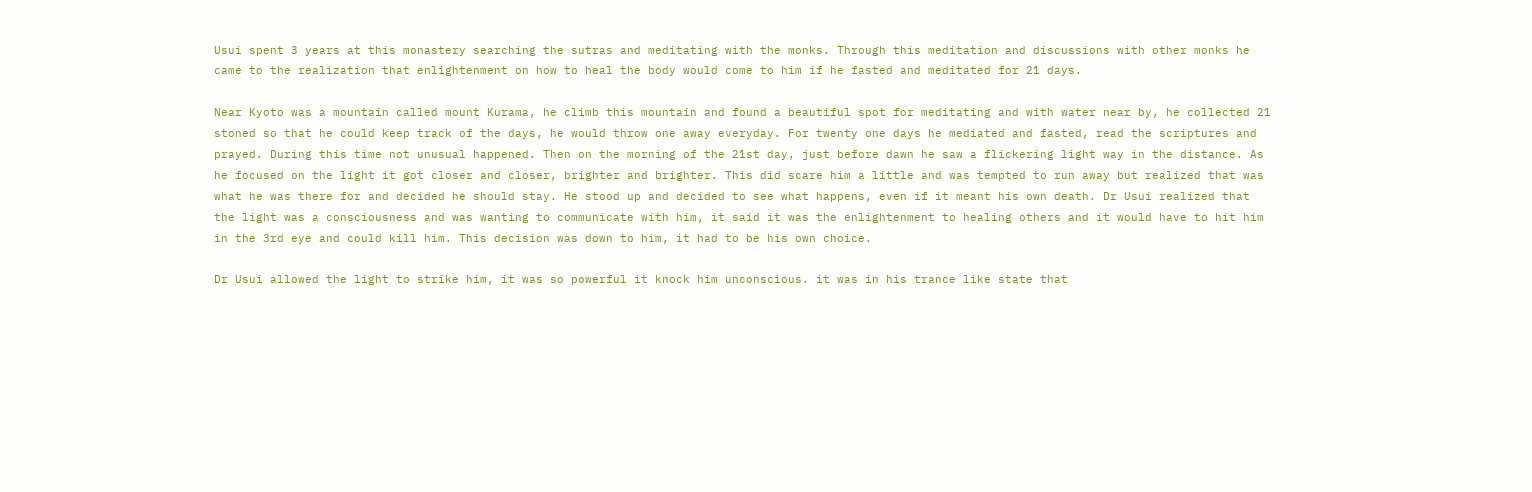Usui spent 3 years at this monastery searching the sutras and meditating with the monks. Through this meditation and discussions with other monks he came to the realization that enlightenment on how to heal the body would come to him if he fasted and meditated for 21 days.

Near Kyoto was a mountain called mount Kurama, he climb this mountain and found a beautiful spot for meditating and with water near by, he collected 21 stoned so that he could keep track of the days, he would throw one away everyday. For twenty one days he mediated and fasted, read the scriptures and prayed. During this time not unusual happened. Then on the morning of the 21st day, just before dawn he saw a flickering light way in the distance. As he focused on the light it got closer and closer, brighter and brighter. This did scare him a little and was tempted to run away but realized that was what he was there for and decided he should stay. He stood up and decided to see what happens, even if it meant his own death. Dr Usui realized that the light was a consciousness and was wanting to communicate with him, it said it was the enlightenment to healing others and it would have to hit him in the 3rd eye and could kill him. This decision was down to him, it had to be his own choice.

Dr Usui allowed the light to strike him, it was so powerful it knock him unconscious. it was in his trance like state that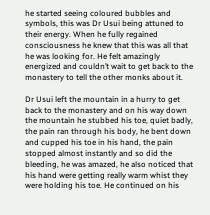he started seeing coloured bubbles and symbols, this was Dr Usui being attuned to their energy. When he fully regained consciousness he knew that this was all that he was looking for. He felt amazingly energized and couldn’t wait to get back to the monastery to tell the other monks about it.

Dr Usui left the mountain in a hurry to get back to the monastery and on his way down the mountain he stubbed his toe, quiet badly, the pain ran through his body, he bent down and cupped his toe in his hand, the pain stopped almost instantly and so did the bleeding, he was amazed, he also noticed that his hand were getting really warm whist they were holding his toe. He continued on his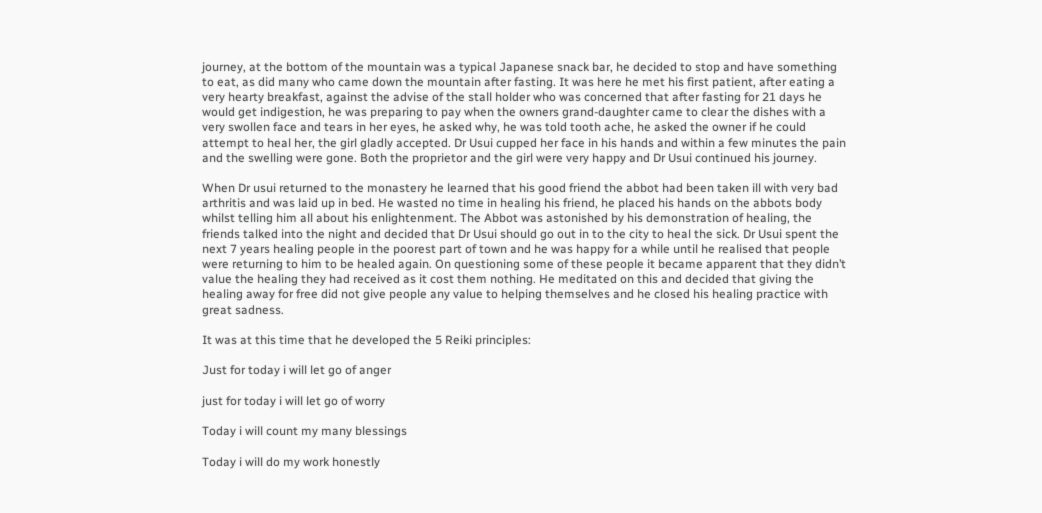journey, at the bottom of the mountain was a typical Japanese snack bar, he decided to stop and have something to eat, as did many who came down the mountain after fasting. It was here he met his first patient, after eating a very hearty breakfast, against the advise of the stall holder who was concerned that after fasting for 21 days he would get indigestion, he was preparing to pay when the owners grand-daughter came to clear the dishes with a very swollen face and tears in her eyes, he asked why, he was told tooth ache, he asked the owner if he could attempt to heal her, the girl gladly accepted. Dr Usui cupped her face in his hands and within a few minutes the pain and the swelling were gone. Both the proprietor and the girl were very happy and Dr Usui continued his journey.

When Dr usui returned to the monastery he learned that his good friend the abbot had been taken ill with very bad arthritis and was laid up in bed. He wasted no time in healing his friend, he placed his hands on the abbots body whilst telling him all about his enlightenment. The Abbot was astonished by his demonstration of healing, the friends talked into the night and decided that Dr Usui should go out in to the city to heal the sick. Dr Usui spent the next 7 years healing people in the poorest part of town and he was happy for a while until he realised that people were returning to him to be healed again. On questioning some of these people it became apparent that they didn’t value the healing they had received as it cost them nothing. He meditated on this and decided that giving the healing away for free did not give people any value to helping themselves and he closed his healing practice with great sadness.

It was at this time that he developed the 5 Reiki principles:

Just for today i will let go of anger

just for today i will let go of worry

Today i will count my many blessings

Today i will do my work honestly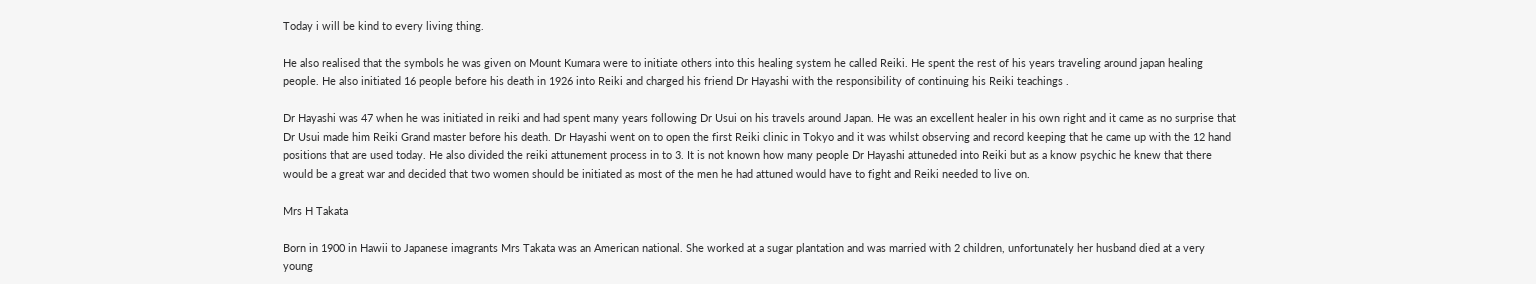Today i will be kind to every living thing.

He also realised that the symbols he was given on Mount Kumara were to initiate others into this healing system he called Reiki. He spent the rest of his years traveling around japan healing people. He also initiated 16 people before his death in 1926 into Reiki and charged his friend Dr Hayashi with the responsibility of continuing his Reiki teachings .

Dr Hayashi was 47 when he was initiated in reiki and had spent many years following Dr Usui on his travels around Japan. He was an excellent healer in his own right and it came as no surprise that Dr Usui made him Reiki Grand master before his death. Dr Hayashi went on to open the first Reiki clinic in Tokyo and it was whilst observing and record keeping that he came up with the 12 hand positions that are used today. He also divided the reiki attunement process in to 3. It is not known how many people Dr Hayashi attuneded into Reiki but as a know psychic he knew that there would be a great war and decided that two women should be initiated as most of the men he had attuned would have to fight and Reiki needed to live on.

Mrs H Takata

Born in 1900 in Hawii to Japanese imagrants Mrs Takata was an American national. She worked at a sugar plantation and was married with 2 children, unfortunately her husband died at a very young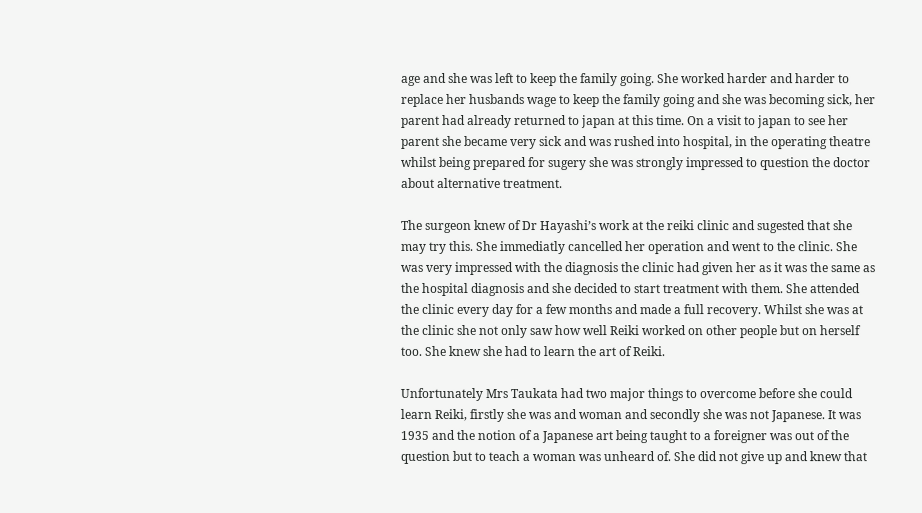age and she was left to keep the family going. She worked harder and harder to replace her husbands wage to keep the family going and she was becoming sick, her parent had already returned to japan at this time. On a visit to japan to see her parent she became very sick and was rushed into hospital, in the operating theatre whilst being prepared for sugery she was strongly impressed to question the doctor about alternative treatment.

The surgeon knew of Dr Hayashi’s work at the reiki clinic and sugested that she may try this. She immediatly cancelled her operation and went to the clinic. She was very impressed with the diagnosis the clinic had given her as it was the same as the hospital diagnosis and she decided to start treatment with them. She attended the clinic every day for a few months and made a full recovery. Whilst she was at the clinic she not only saw how well Reiki worked on other people but on herself too. She knew she had to learn the art of Reiki.

Unfortunately Mrs Taukata had two major things to overcome before she could learn Reiki, firstly she was and woman and secondly she was not Japanese. It was 1935 and the notion of a Japanese art being taught to a foreigner was out of the question but to teach a woman was unheard of. She did not give up and knew that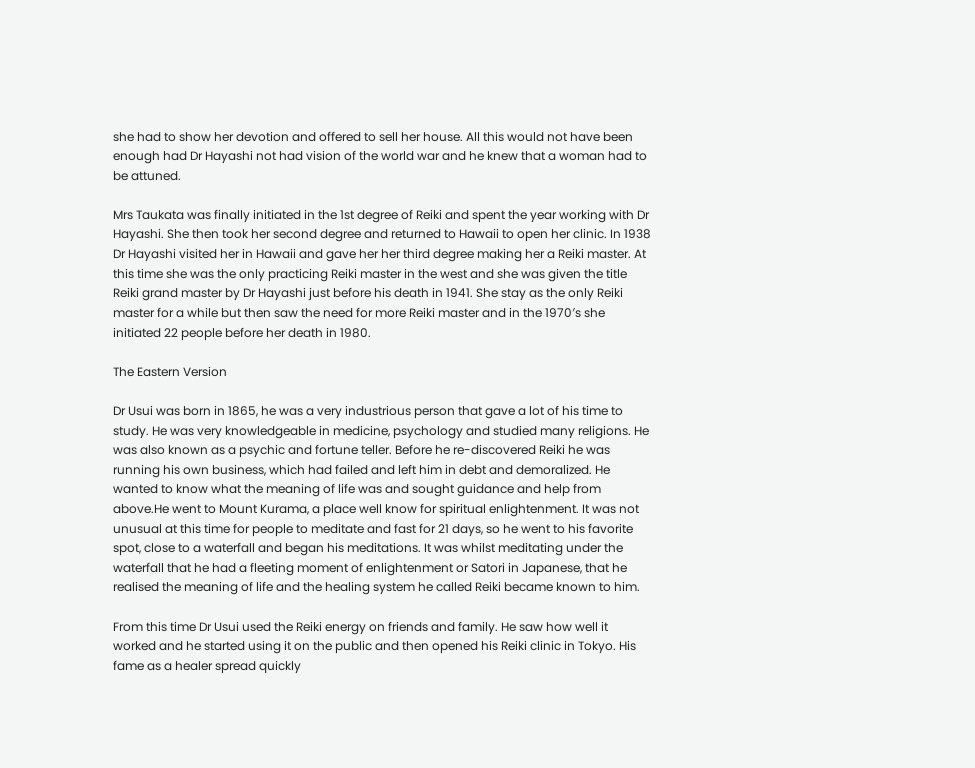she had to show her devotion and offered to sell her house. All this would not have been enough had Dr Hayashi not had vision of the world war and he knew that a woman had to be attuned.

Mrs Taukata was finally initiated in the 1st degree of Reiki and spent the year working with Dr Hayashi. She then took her second degree and returned to Hawaii to open her clinic. In 1938 Dr Hayashi visited her in Hawaii and gave her her third degree making her a Reiki master. At this time she was the only practicing Reiki master in the west and she was given the title Reiki grand master by Dr Hayashi just before his death in 1941. She stay as the only Reiki master for a while but then saw the need for more Reiki master and in the 1970′s she initiated 22 people before her death in 1980.

The Eastern Version

Dr Usui was born in 1865, he was a very industrious person that gave a lot of his time to study. He was very knowledgeable in medicine, psychology and studied many religions. He was also known as a psychic and fortune teller. Before he re-discovered Reiki he was running his own business, which had failed and left him in debt and demoralized. He wanted to know what the meaning of life was and sought guidance and help from above.He went to Mount Kurama, a place well know for spiritual enlightenment. It was not unusual at this time for people to meditate and fast for 21 days, so he went to his favorite spot, close to a waterfall and began his meditations. It was whilst meditating under the waterfall that he had a fleeting moment of enlightenment or Satori in Japanese, that he realised the meaning of life and the healing system he called Reiki became known to him.

From this time Dr Usui used the Reiki energy on friends and family. He saw how well it worked and he started using it on the public and then opened his Reiki clinic in Tokyo. His fame as a healer spread quickly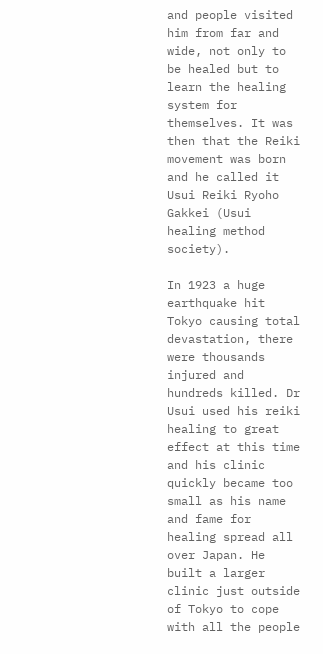and people visited him from far and wide, not only to be healed but to learn the healing system for themselves. It was then that the Reiki movement was born and he called it Usui Reiki Ryoho Gakkei (Usui healing method society).

In 1923 a huge earthquake hit Tokyo causing total devastation, there were thousands injured and hundreds killed. Dr Usui used his reiki healing to great effect at this time and his clinic quickly became too small as his name and fame for healing spread all over Japan. He built a larger clinic just outside of Tokyo to cope with all the people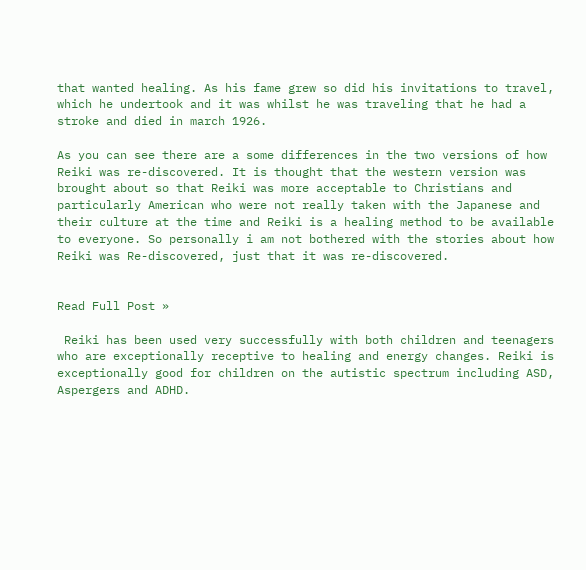that wanted healing. As his fame grew so did his invitations to travel, which he undertook and it was whilst he was traveling that he had a stroke and died in march 1926.

As you can see there are a some differences in the two versions of how Reiki was re-discovered. It is thought that the western version was brought about so that Reiki was more acceptable to Christians and particularly American who were not really taken with the Japanese and their culture at the time and Reiki is a healing method to be available to everyone. So personally i am not bothered with the stories about how Reiki was Re-discovered, just that it was re-discovered.


Read Full Post »

 Reiki has been used very successfully with both children and teenagers who are exceptionally receptive to healing and energy changes. Reiki is exceptionally good for children on the autistic spectrum including ASD, Aspergers and ADHD.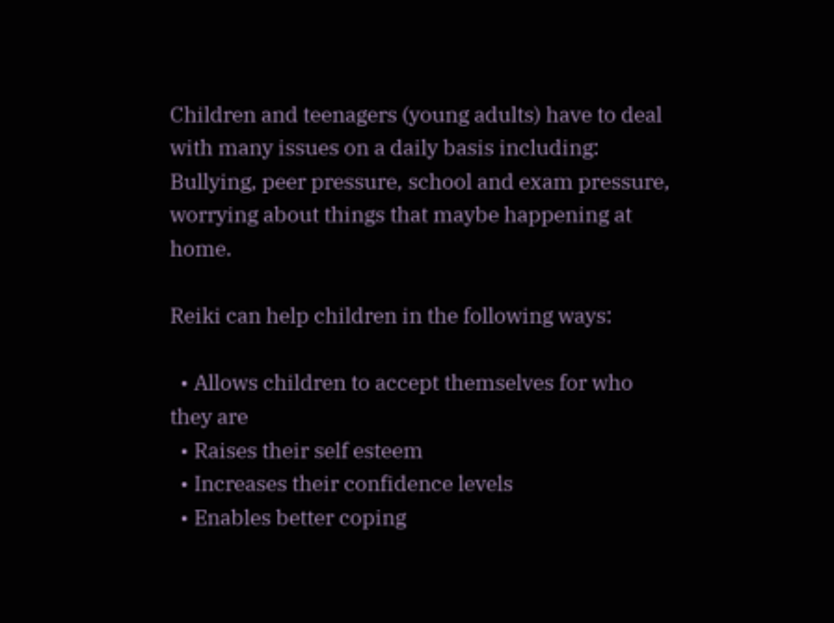Children and teenagers (young adults) have to deal with many issues on a daily basis including: Bullying, peer pressure, school and exam pressure, worrying about things that maybe happening at home.

Reiki can help children in the following ways:

  • Allows children to accept themselves for who they are
  • Raises their self esteem
  • Increases their confidence levels
  • Enables better coping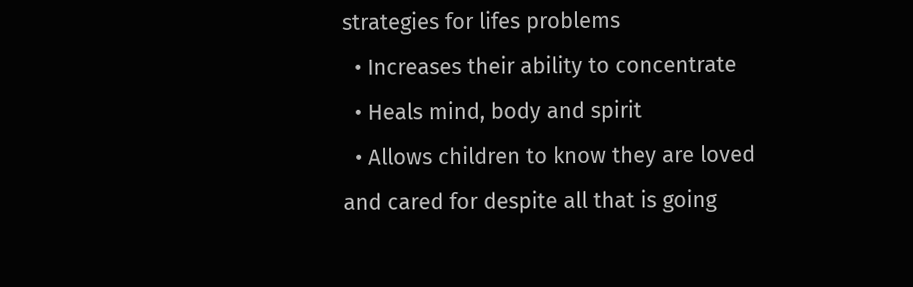strategies for lifes problems
  • Increases their ability to concentrate
  • Heals mind, body and spirit
  • Allows children to know they are loved and cared for despite all that is going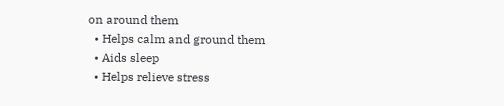on around them
  • Helps calm and ground them
  • Aids sleep
  • Helps relieve stress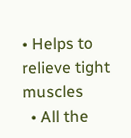• Helps to relieve tight muscles
  • All the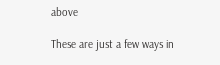above

These are just a few ways in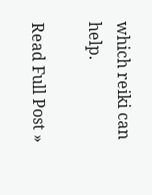which reiki can help.

Read Full Post »